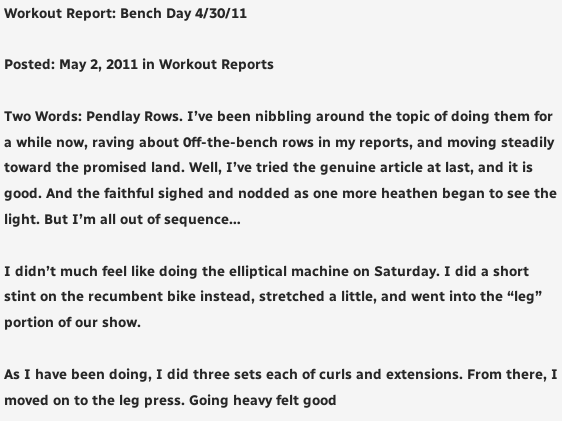Workout Report: Bench Day 4/30/11

Posted: May 2, 2011 in Workout Reports

Two Words: Pendlay Rows. I’ve been nibbling around the topic of doing them for a while now, raving about 0ff-the-bench rows in my reports, and moving steadily toward the promised land. Well, I’ve tried the genuine article at last, and it is good. And the faithful sighed and nodded as one more heathen began to see the light. But I’m all out of sequence…

I didn’t much feel like doing the elliptical machine on Saturday. I did a short stint on the recumbent bike instead, stretched a little, and went into the “leg” portion of our show.

As I have been doing, I did three sets each of curls and extensions. From there, I moved on to the leg press. Going heavy felt good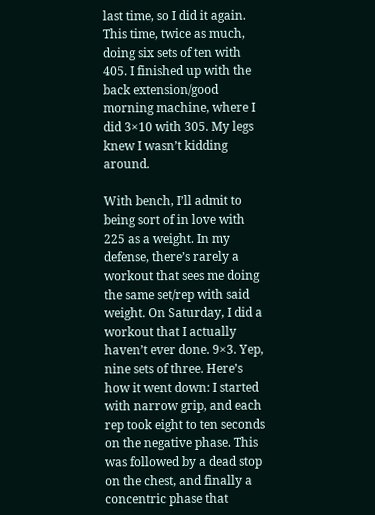last time, so I did it again. This time, twice as much, doing six sets of ten with 405. I finished up with the back extension/good morning machine, where I did 3×10 with 305. My legs knew I wasn’t kidding around.

With bench, I’ll admit to being sort of in love with 225 as a weight. In my defense, there’s rarely a workout that sees me doing the same set/rep with said weight. On Saturday, I did a workout that I actually haven’t ever done. 9×3. Yep, nine sets of three. Here’s how it went down: I started with narrow grip, and each rep took eight to ten seconds on the negative phase. This was followed by a dead stop on the chest, and finally a concentric phase that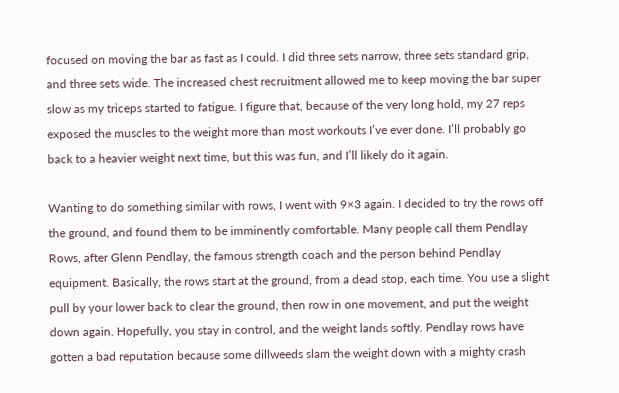focused on moving the bar as fast as I could. I did three sets narrow, three sets standard grip, and three sets wide. The increased chest recruitment allowed me to keep moving the bar super slow as my triceps started to fatigue. I figure that, because of the very long hold, my 27 reps exposed the muscles to the weight more than most workouts I’ve ever done. I’ll probably go back to a heavier weight next time, but this was fun, and I’ll likely do it again.

Wanting to do something similar with rows, I went with 9×3 again. I decided to try the rows off the ground, and found them to be imminently comfortable. Many people call them Pendlay Rows, after Glenn Pendlay, the famous strength coach and the person behind Pendlay equipment. Basically, the rows start at the ground, from a dead stop, each time. You use a slight pull by your lower back to clear the ground, then row in one movement, and put the weight down again. Hopefully, you stay in control, and the weight lands softly. Pendlay rows have gotten a bad reputation because some dillweeds slam the weight down with a mighty crash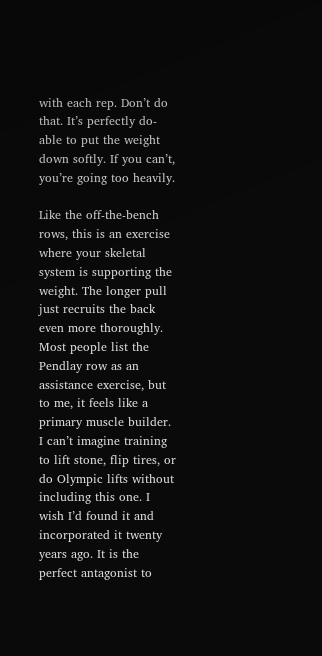with each rep. Don’t do that. It’s perfectly do-able to put the weight down softly. If you can’t, you’re going too heavily.

Like the off-the-bench rows, this is an exercise where your skeletal system is supporting the weight. The longer pull just recruits the back even more thoroughly. Most people list the Pendlay row as an assistance exercise, but to me, it feels like a primary muscle builder. I can’t imagine training to lift stone, flip tires, or do Olympic lifts without including this one. I wish I’d found it and incorporated it twenty years ago. It is the perfect antagonist to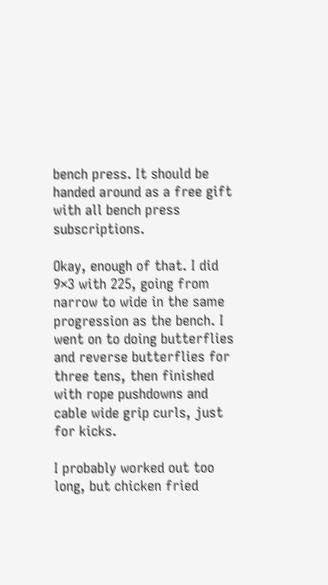bench press. It should be handed around as a free gift with all bench press subscriptions.

Okay, enough of that. I did 9×3 with 225, going from narrow to wide in the same progression as the bench. I went on to doing butterflies and reverse butterflies for three tens, then finished with rope pushdowns and cable wide grip curls, just for kicks.

I probably worked out too long, but chicken fried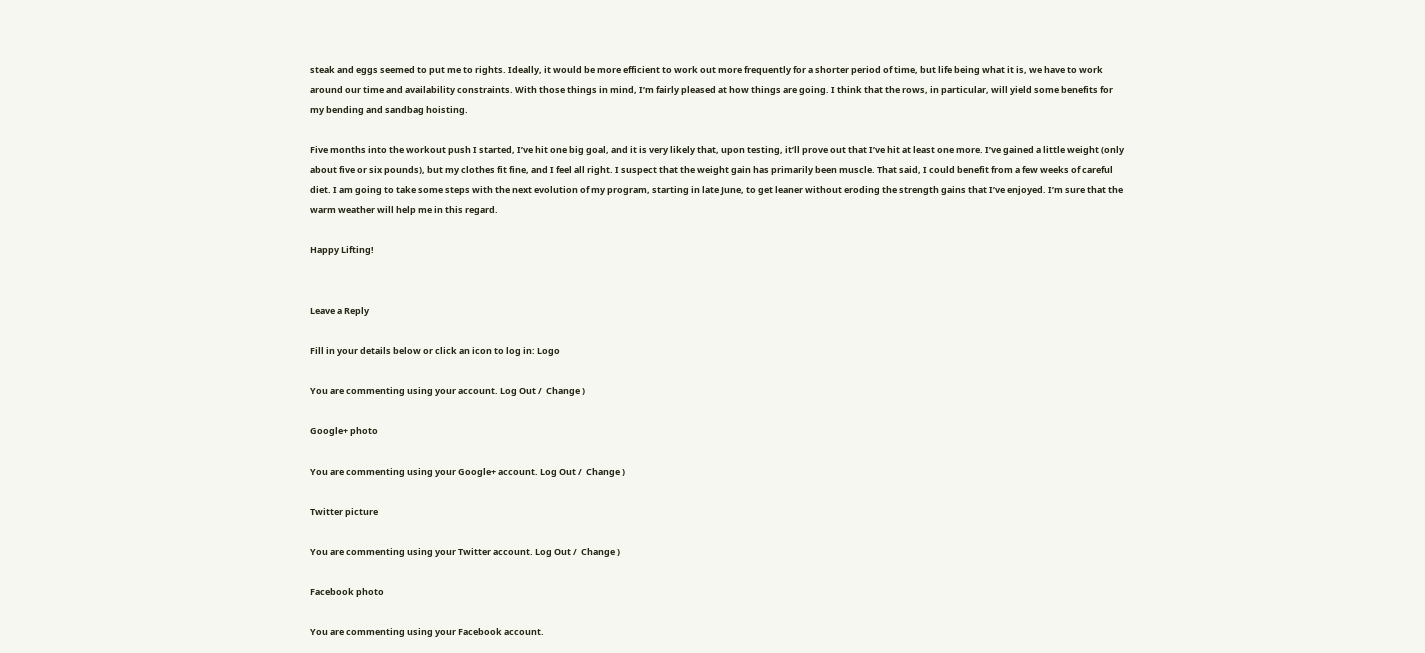steak and eggs seemed to put me to rights. Ideally, it would be more efficient to work out more frequently for a shorter period of time, but life being what it is, we have to work around our time and availability constraints. With those things in mind, I’m fairly pleased at how things are going. I think that the rows, in particular, will yield some benefits for my bending and sandbag hoisting.

Five months into the workout push I started, I’ve hit one big goal, and it is very likely that, upon testing, it’ll prove out that I’ve hit at least one more. I’ve gained a little weight (only about five or six pounds), but my clothes fit fine, and I feel all right. I suspect that the weight gain has primarily been muscle. That said, I could benefit from a few weeks of careful diet. I am going to take some steps with the next evolution of my program, starting in late June, to get leaner without eroding the strength gains that I’ve enjoyed. I’m sure that the warm weather will help me in this regard.

Happy Lifting!


Leave a Reply

Fill in your details below or click an icon to log in: Logo

You are commenting using your account. Log Out /  Change )

Google+ photo

You are commenting using your Google+ account. Log Out /  Change )

Twitter picture

You are commenting using your Twitter account. Log Out /  Change )

Facebook photo

You are commenting using your Facebook account.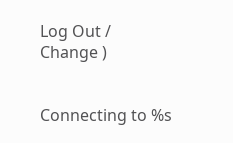Log Out /  Change )


Connecting to %s